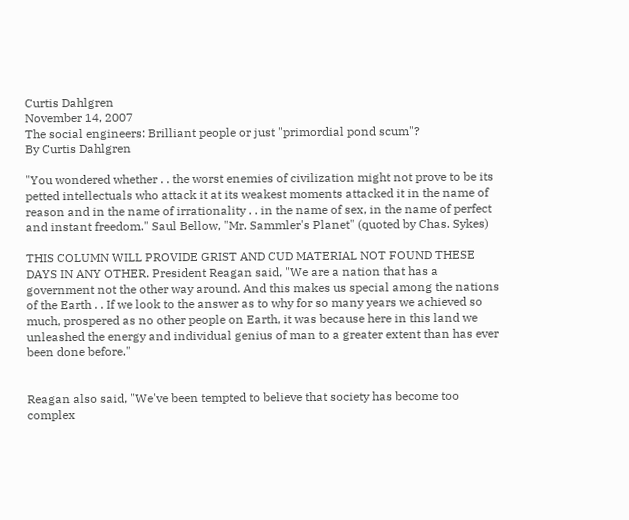Curtis Dahlgren
November 14, 2007
The social engineers: Brilliant people or just "primordial pond scum"?
By Curtis Dahlgren

"You wondered whether . . the worst enemies of civilization might not prove to be its petted intellectuals who attack it at its weakest moments attacked it in the name of reason and in the name of irrationality . . in the name of sex, in the name of perfect and instant freedom." Saul Bellow, "Mr. Sammler's Planet" (quoted by Chas. Sykes)

THIS COLUMN WILL PROVIDE GRIST AND CUD MATERIAL NOT FOUND THESE DAYS IN ANY OTHER. President Reagan said, "We are a nation that has a government not the other way around. And this makes us special among the nations of the Earth . . If we look to the answer as to why for so many years we achieved so much, prospered as no other people on Earth, it was because here in this land we unleashed the energy and individual genius of man to a greater extent than has ever been done before."


Reagan also said, "We've been tempted to believe that society has become too complex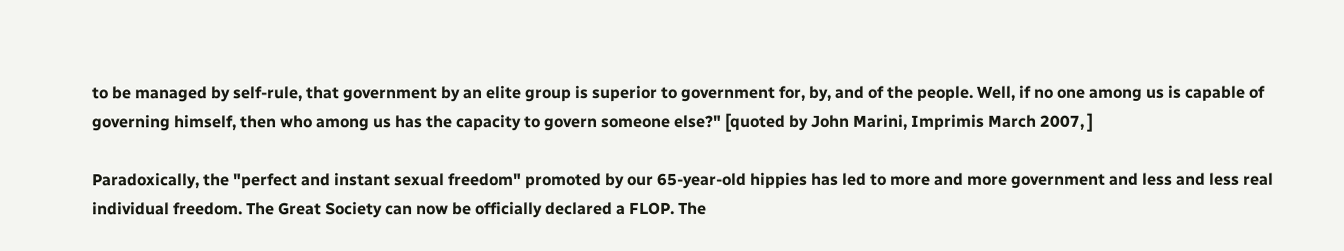to be managed by self-rule, that government by an elite group is superior to government for, by, and of the people. Well, if no one among us is capable of governing himself, then who among us has the capacity to govern someone else?" [quoted by John Marini, Imprimis March 2007, ]

Paradoxically, the "perfect and instant sexual freedom" promoted by our 65-year-old hippies has led to more and more government and less and less real individual freedom. The Great Society can now be officially declared a FLOP. The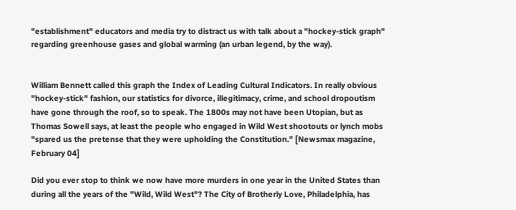"establishment" educators and media try to distract us with talk about a "hockey-stick graph" regarding greenhouse gases and global warming (an urban legend, by the way).


William Bennett called this graph the Index of Leading Cultural Indicators. In really obvious "hockey-stick" fashion, our statistics for divorce, illegitimacy, crime, and school dropoutism have gone through the roof, so to speak. The 1800s may not have been Utopian, but as Thomas Sowell says, at least the people who engaged in Wild West shootouts or lynch mobs "spared us the pretense that they were upholding the Constitution." [Newsmax magazine, February 04]

Did you ever stop to think we now have more murders in one year in the United States than during all the years of the "Wild, Wild West"? The City of Brotherly Love, Philadelphia, has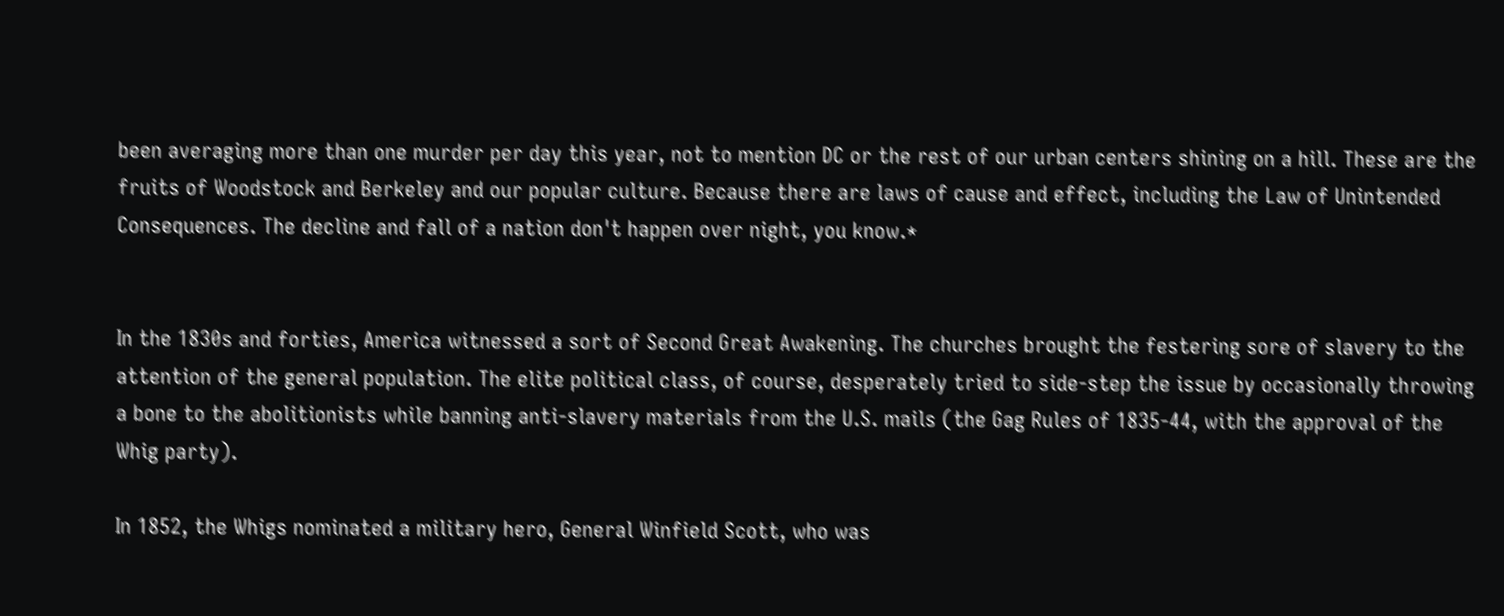been averaging more than one murder per day this year, not to mention DC or the rest of our urban centers shining on a hill. These are the fruits of Woodstock and Berkeley and our popular culture. Because there are laws of cause and effect, including the Law of Unintended Consequences. The decline and fall of a nation don't happen over night, you know.*


In the 1830s and forties, America witnessed a sort of Second Great Awakening. The churches brought the festering sore of slavery to the attention of the general population. The elite political class, of course, desperately tried to side-step the issue by occasionally throwing a bone to the abolitionists while banning anti-slavery materials from the U.S. mails (the Gag Rules of 1835-44, with the approval of the Whig party).

In 1852, the Whigs nominated a military hero, General Winfield Scott, who was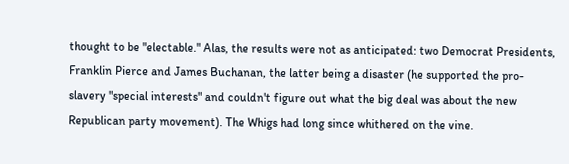thought to be "electable." Alas, the results were not as anticipated: two Democrat Presidents, Franklin Pierce and James Buchanan, the latter being a disaster (he supported the pro-slavery "special interests" and couldn't figure out what the big deal was about the new Republican party movement). The Whigs had long since whithered on the vine.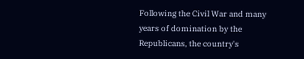Following the Civil War and many years of domination by the Republicans, the country's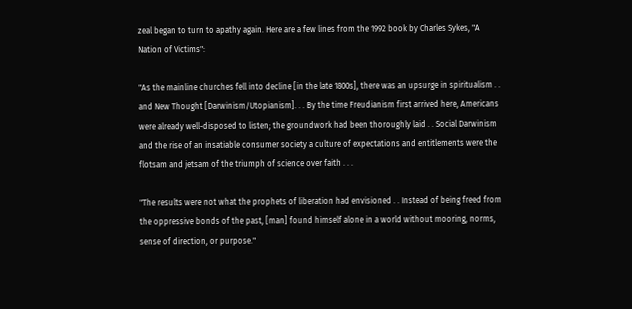zeal began to turn to apathy again. Here are a few lines from the 1992 book by Charles Sykes, "A Nation of Victims":

"As the mainline churches fell into decline [in the late 1800s], there was an upsurge in spiritualism . . and New Thought [Darwinism/Utopianism]. . . By the time Freudianism first arrived here, Americans were already well-disposed to listen; the groundwork had been thoroughly laid . . Social Darwinism and the rise of an insatiable consumer society a culture of expectations and entitlements were the flotsam and jetsam of the triumph of science over faith . . .

"The results were not what the prophets of liberation had envisioned . . Instead of being freed from the oppressive bonds of the past, [man] found himself alone in a world without mooring, norms, sense of direction, or purpose."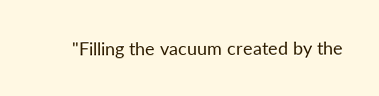"Filling the vacuum created by the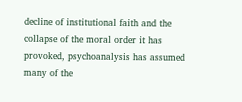decline of institutional faith and the collapse of the moral order it has provoked, psychoanalysis has assumed many of the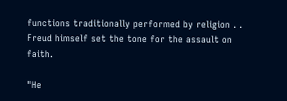functions traditionally performed by religion . . Freud himself set the tone for the assault on faith.

"He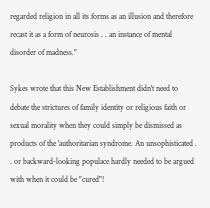regarded religion in all its forms as an illusion and therefore recast it as a form of neurosis . . an instance of mental disorder of madness."

Sykes wrote that this New Establishment didn't need to debate the strictures of family identity or religious faith or sexual morality when they could simply be dismissed as products of the 'authoritarian syndrome. An unsophisticated . . or backward-looking populace hardly needed to be argued with when it could be "cured"!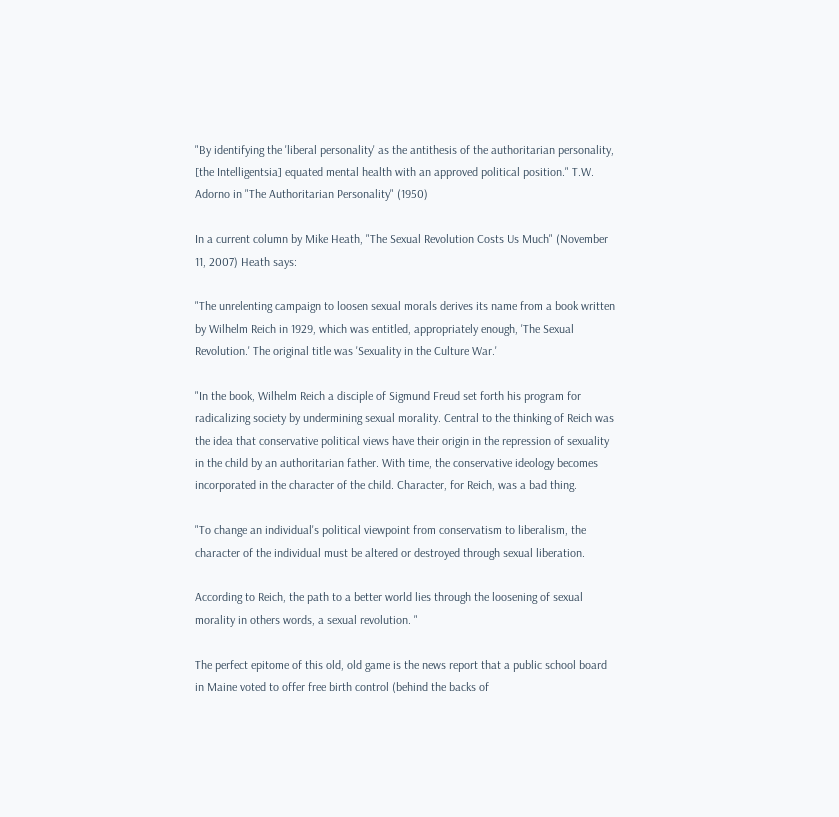"By identifying the 'liberal personality' as the antithesis of the authoritarian personality, [the Intelligentsia] equated mental health with an approved political position." T.W. Adorno in "The Authoritarian Personality" (1950)

In a current column by Mike Heath, "The Sexual Revolution Costs Us Much" (November 11, 2007) Heath says:

"The unrelenting campaign to loosen sexual morals derives its name from a book written by Wilhelm Reich in 1929, which was entitled, appropriately enough, 'The Sexual Revolution.' The original title was 'Sexuality in the Culture War.'

"In the book, Wilhelm Reich a disciple of Sigmund Freud set forth his program for radicalizing society by undermining sexual morality. Central to the thinking of Reich was the idea that conservative political views have their origin in the repression of sexuality in the child by an authoritarian father. With time, the conservative ideology becomes incorporated in the character of the child. Character, for Reich, was a bad thing.

"To change an individual's political viewpoint from conservatism to liberalism, the character of the individual must be altered or destroyed through sexual liberation.

According to Reich, the path to a better world lies through the loosening of sexual morality in others words, a sexual revolution. "

The perfect epitome of this old, old game is the news report that a public school board in Maine voted to offer free birth control (behind the backs of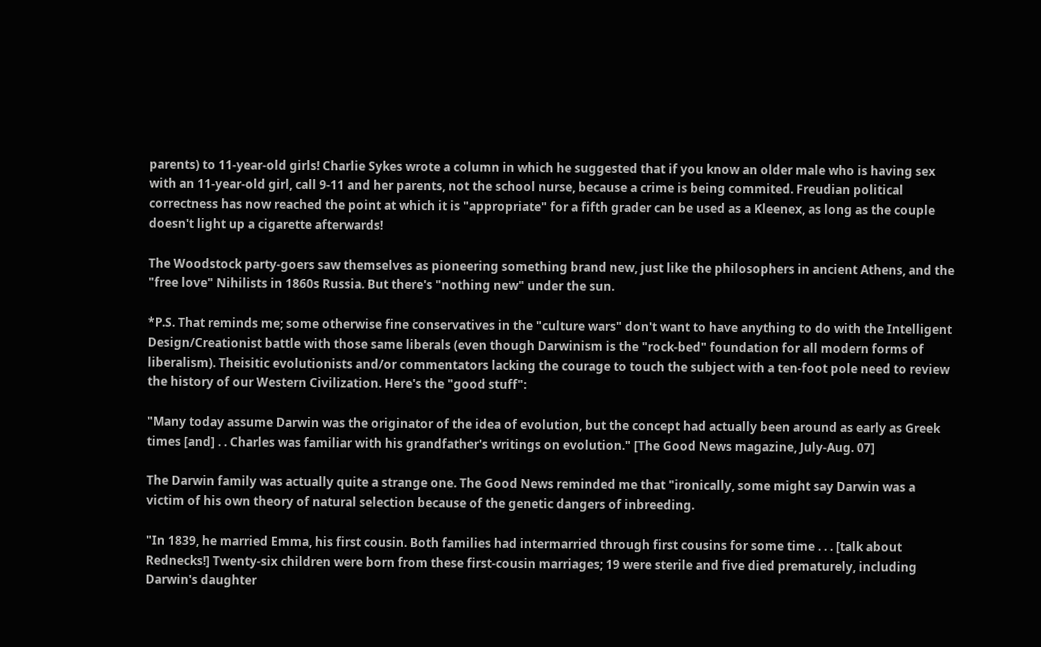parents) to 11-year-old girls! Charlie Sykes wrote a column in which he suggested that if you know an older male who is having sex with an 11-year-old girl, call 9-11 and her parents, not the school nurse, because a crime is being commited. Freudian political correctness has now reached the point at which it is "appropriate" for a fifth grader can be used as a Kleenex, as long as the couple doesn't light up a cigarette afterwards!

The Woodstock party-goers saw themselves as pioneering something brand new, just like the philosophers in ancient Athens, and the "free love" Nihilists in 1860s Russia. But there's "nothing new" under the sun.

*P.S. That reminds me; some otherwise fine conservatives in the "culture wars" don't want to have anything to do with the Intelligent Design/Creationist battle with those same liberals (even though Darwinism is the "rock-bed" foundation for all modern forms of liberalism). Theisitic evolutionists and/or commentators lacking the courage to touch the subject with a ten-foot pole need to review the history of our Western Civilization. Here's the "good stuff":

"Many today assume Darwin was the originator of the idea of evolution, but the concept had actually been around as early as Greek times [and] . . Charles was familiar with his grandfather's writings on evolution." [The Good News magazine, July-Aug. 07]

The Darwin family was actually quite a strange one. The Good News reminded me that "ironically, some might say Darwin was a victim of his own theory of natural selection because of the genetic dangers of inbreeding.

"In 1839, he married Emma, his first cousin. Both families had intermarried through first cousins for some time . . . [talk about Rednecks!] Twenty-six children were born from these first-cousin marriages; 19 were sterile and five died prematurely, including Darwin's daughter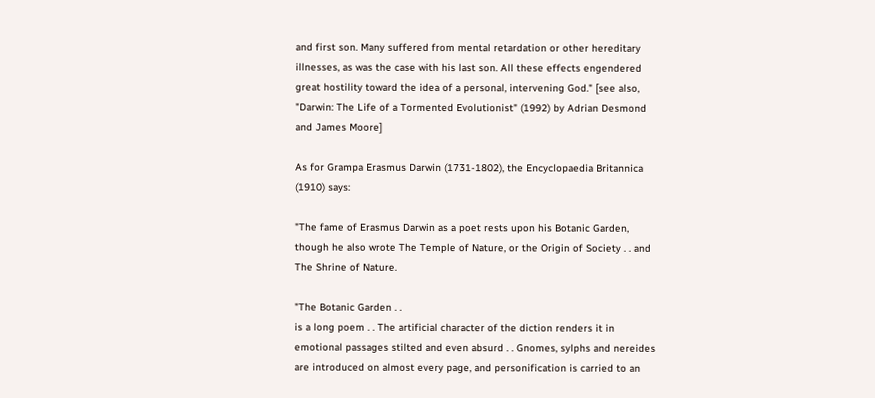and first son. Many suffered from mental retardation or other hereditary illnesses, as was the case with his last son. All these effects engendered great hostility toward the idea of a personal, intervening God." [see also, "Darwin: The Life of a Tormented Evolutionist" (1992) by Adrian Desmond and James Moore]

As for Grampa Erasmus Darwin (1731-1802), the Encyclopaedia Britannica (1910) says:

"The fame of Erasmus Darwin as a poet rests upon his Botanic Garden, though he also wrote The Temple of Nature, or the Origin of Society . . and The Shrine of Nature.

"The Botanic Garden . .
is a long poem . . The artificial character of the diction renders it in emotional passages stilted and even absurd . . Gnomes, sylphs and nereides are introduced on almost every page, and personification is carried to an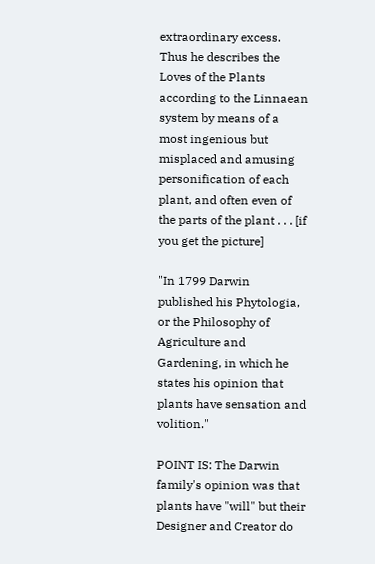extraordinary excess. Thus he describes the Loves of the Plants according to the Linnaean system by means of a most ingenious but misplaced and amusing personification of each plant, and often even of the parts of the plant . . . [if you get the picture]

"In 1799 Darwin published his Phytologia, or the Philosophy of Agriculture and Gardening, in which he states his opinion that plants have sensation and volition."

POINT IS: The Darwin family's opinion was that plants have "will" but their Designer and Creator do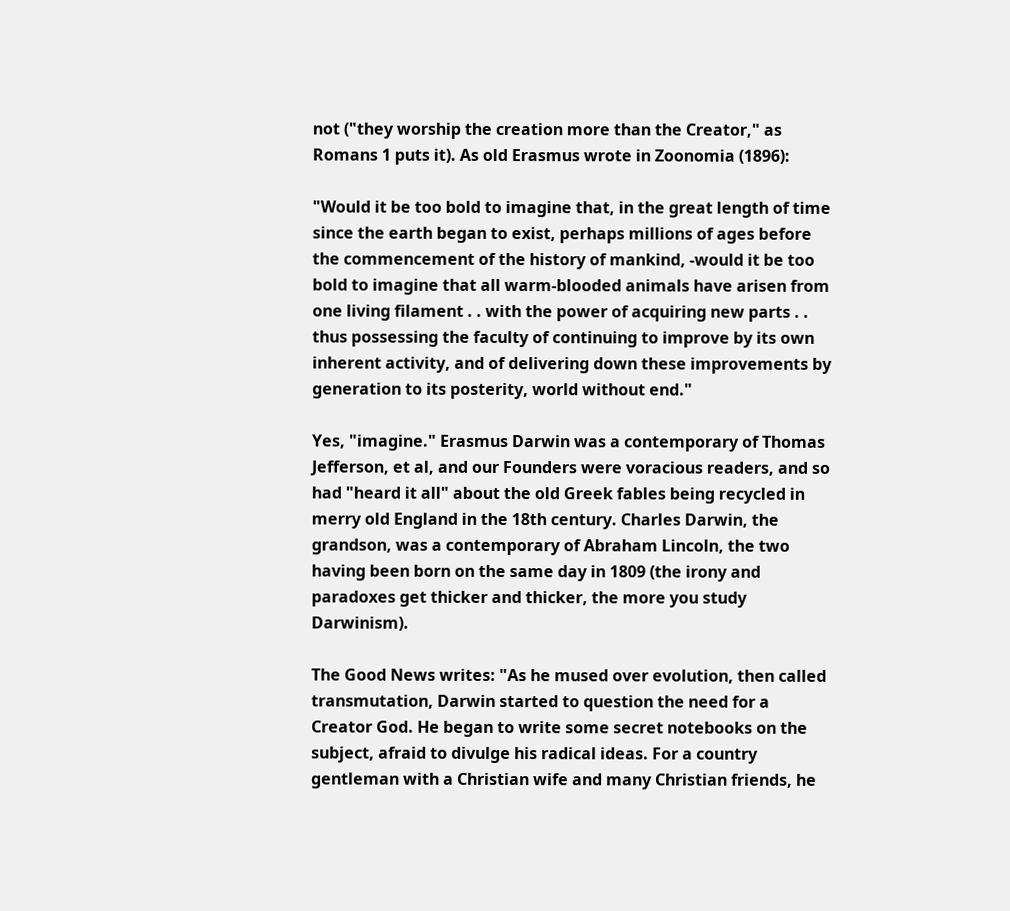not ("they worship the creation more than the Creator," as Romans 1 puts it). As old Erasmus wrote in Zoonomia (1896):

"Would it be too bold to imagine that, in the great length of time since the earth began to exist, perhaps millions of ages before the commencement of the history of mankind, -would it be too bold to imagine that all warm-blooded animals have arisen from one living filament . . with the power of acquiring new parts . . thus possessing the faculty of continuing to improve by its own inherent activity, and of delivering down these improvements by generation to its posterity, world without end."

Yes, "imagine." Erasmus Darwin was a contemporary of Thomas Jefferson, et al, and our Founders were voracious readers, and so had "heard it all" about the old Greek fables being recycled in merry old England in the 18th century. Charles Darwin, the grandson, was a contemporary of Abraham Lincoln, the two having been born on the same day in 1809 (the irony and paradoxes get thicker and thicker, the more you study Darwinism).

The Good News writes: "As he mused over evolution, then called transmutation, Darwin started to question the need for a Creator God. He began to write some secret notebooks on the subject, afraid to divulge his radical ideas. For a country gentleman with a Christian wife and many Christian friends, he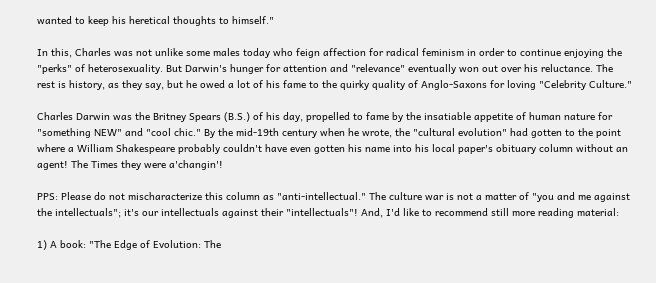wanted to keep his heretical thoughts to himself."

In this, Charles was not unlike some males today who feign affection for radical feminism in order to continue enjoying the "perks" of heterosexuality. But Darwin's hunger for attention and "relevance" eventually won out over his reluctance. The rest is history, as they say, but he owed a lot of his fame to the quirky quality of Anglo-Saxons for loving "Celebrity Culture."

Charles Darwin was the Britney Spears (B.S.) of his day, propelled to fame by the insatiable appetite of human nature for "something NEW" and "cool chic." By the mid-19th century when he wrote, the "cultural evolution" had gotten to the point where a William Shakespeare probably couldn't have even gotten his name into his local paper's obituary column without an agent! The Times they were a'changin'!

PPS: Please do not mischaracterize this column as "anti-intellectual." The culture war is not a matter of "you and me against the intellectuals"; it's our intellectuals against their "intellectuals"! And, I'd like to recommend still more reading material:

1) A book: "The Edge of Evolution: The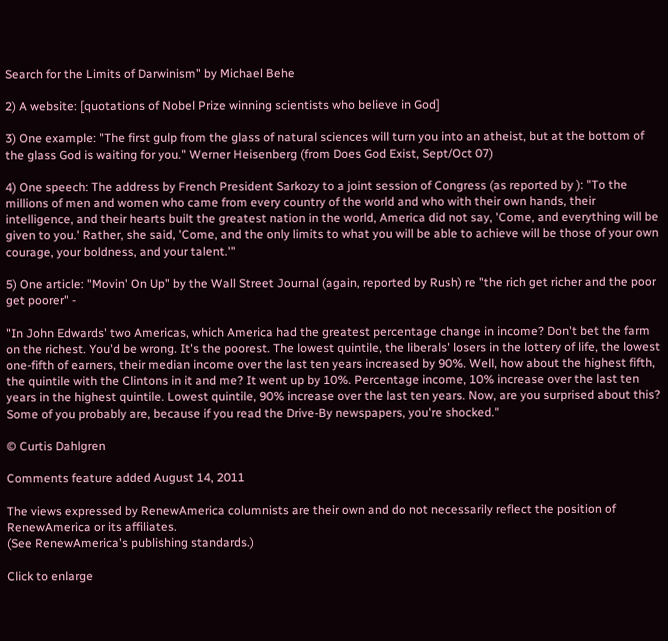Search for the Limits of Darwinism" by Michael Behe

2) A website: [quotations of Nobel Prize winning scientists who believe in God]

3) One example: "The first gulp from the glass of natural sciences will turn you into an atheist, but at the bottom of the glass God is waiting for you." Werner Heisenberg (from Does God Exist, Sept/Oct 07)

4) One speech: The address by French President Sarkozy to a joint session of Congress (as reported by ): "To the millions of men and women who came from every country of the world and who with their own hands, their intelligence, and their hearts built the greatest nation in the world, America did not say, 'Come, and everything will be given to you.' Rather, she said, 'Come, and the only limits to what you will be able to achieve will be those of your own courage, your boldness, and your talent.'"

5) One article: "Movin' On Up" by the Wall Street Journal (again, reported by Rush) re "the rich get richer and the poor get poorer" -

"In John Edwards' two Americas, which America had the greatest percentage change in income? Don't bet the farm on the richest. You'd be wrong. It's the poorest. The lowest quintile, the liberals' losers in the lottery of life, the lowest one-fifth of earners, their median income over the last ten years increased by 90%. Well, how about the highest fifth, the quintile with the Clintons in it and me? It went up by 10%. Percentage income, 10% increase over the last ten years in the highest quintile. Lowest quintile, 90% increase over the last ten years. Now, are you surprised about this? Some of you probably are, because if you read the Drive-By newspapers, you're shocked."

© Curtis Dahlgren

Comments feature added August 14, 2011

The views expressed by RenewAmerica columnists are their own and do not necessarily reflect the position of RenewAmerica or its affiliates.
(See RenewAmerica's publishing standards.)

Click to enlarge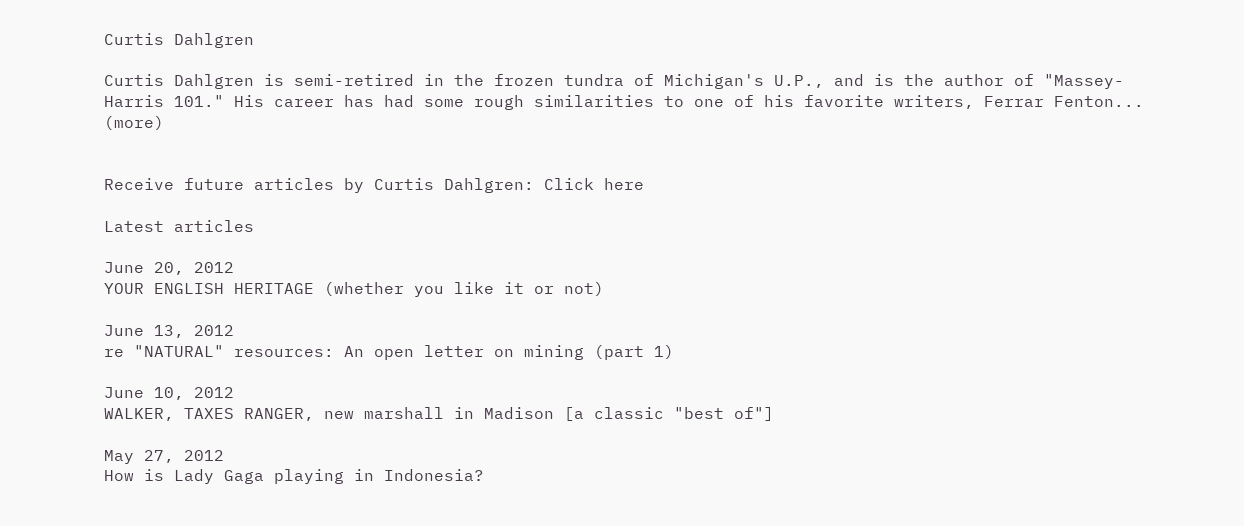Curtis Dahlgren

Curtis Dahlgren is semi-retired in the frozen tundra of Michigan's U.P., and is the author of "Massey-Harris 101." His career has had some rough similarities to one of his favorite writers, Ferrar Fenton... (more)


Receive future articles by Curtis Dahlgren: Click here

Latest articles

June 20, 2012
YOUR ENGLISH HERITAGE (whether you like it or not)

June 13, 2012
re "NATURAL" resources: An open letter on mining (part 1)

June 10, 2012
WALKER, TAXES RANGER, new marshall in Madison [a classic "best of"]

May 27, 2012
How is Lady Gaga playing in Indonesia?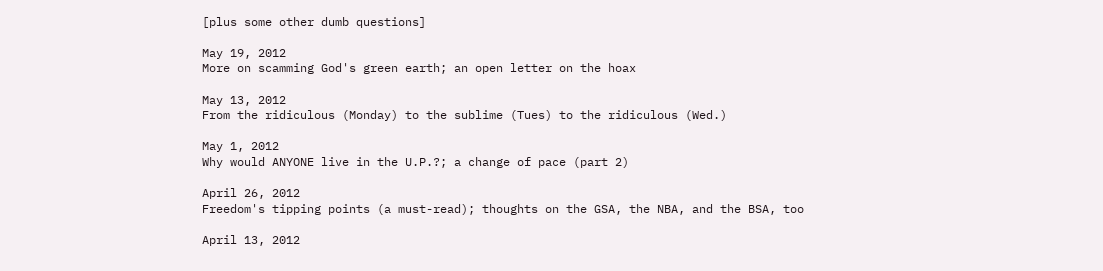[plus some other dumb questions]

May 19, 2012
More on scamming God's green earth; an open letter on the hoax

May 13, 2012
From the ridiculous (Monday) to the sublime (Tues) to the ridiculous (Wed.)

May 1, 2012
Why would ANYONE live in the U.P.?; a change of pace (part 2)

April 26, 2012
Freedom's tipping points (a must-read); thoughts on the GSA, the NBA, and the BSA, too

April 13, 2012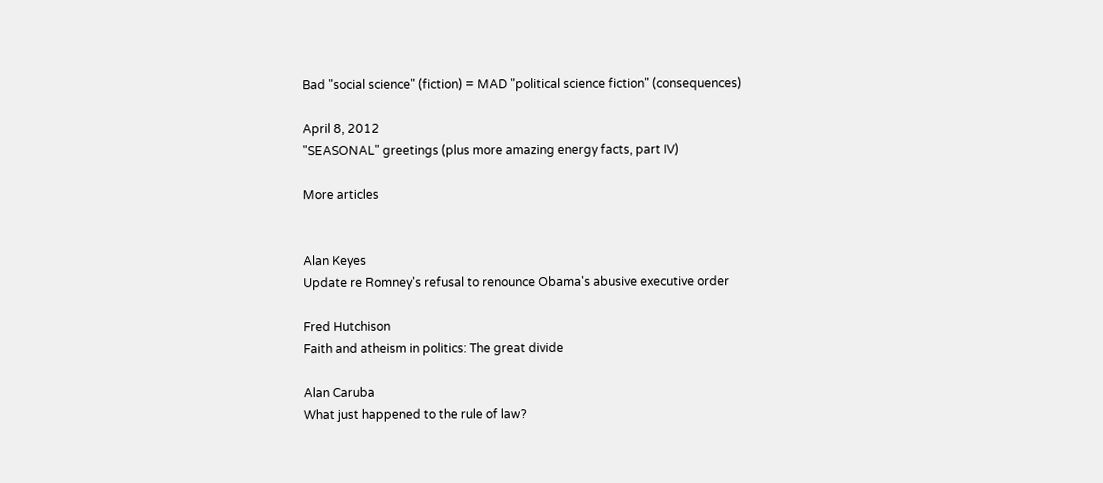Bad "social science" (fiction) = MAD "political science fiction" (consequences)

April 8, 2012
"SEASONAL" greetings (plus more amazing energy facts, part IV)

More articles


Alan Keyes
Update re Romney's refusal to renounce Obama's abusive executive order

Fred Hutchison
Faith and atheism in politics: The great divide

Alan Caruba
What just happened to the rule of law?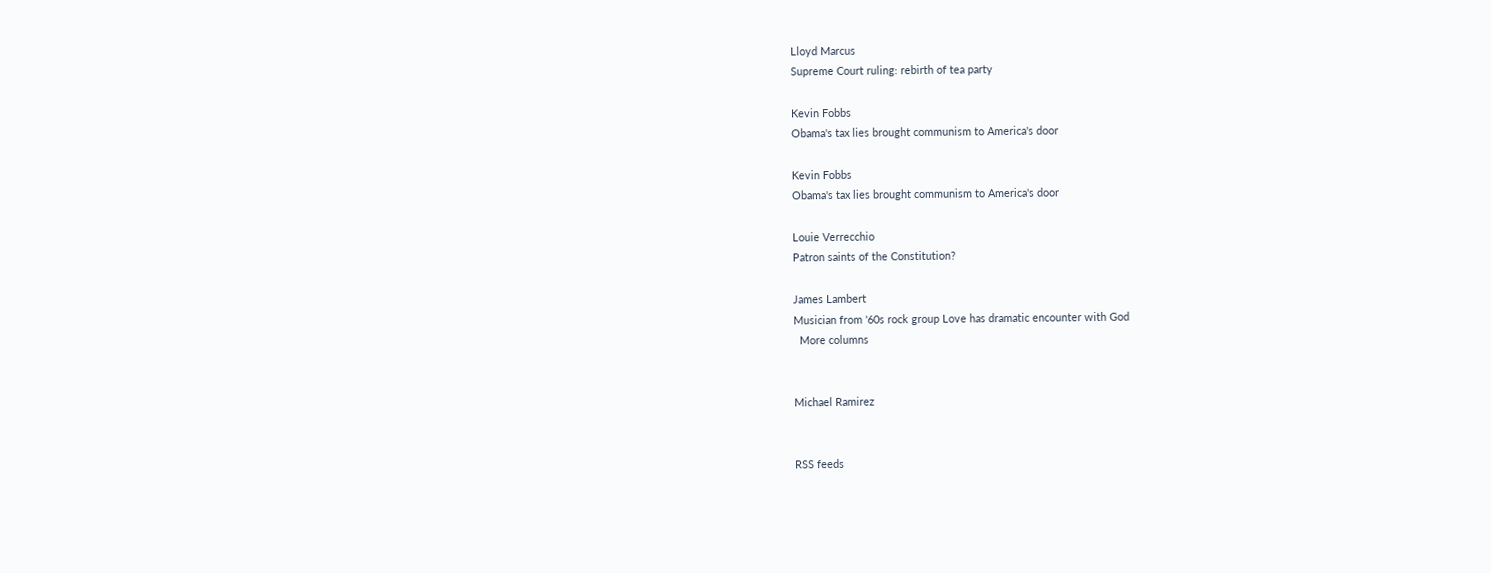Lloyd Marcus
Supreme Court ruling: rebirth of tea party

Kevin Fobbs
Obama's tax lies brought communism to America's door

Kevin Fobbs
Obama's tax lies brought communism to America's door

Louie Verrecchio
Patron saints of the Constitution?

James Lambert
Musician from '60s rock group Love has dramatic encounter with God
  More columns


Michael Ramirez


RSS feeds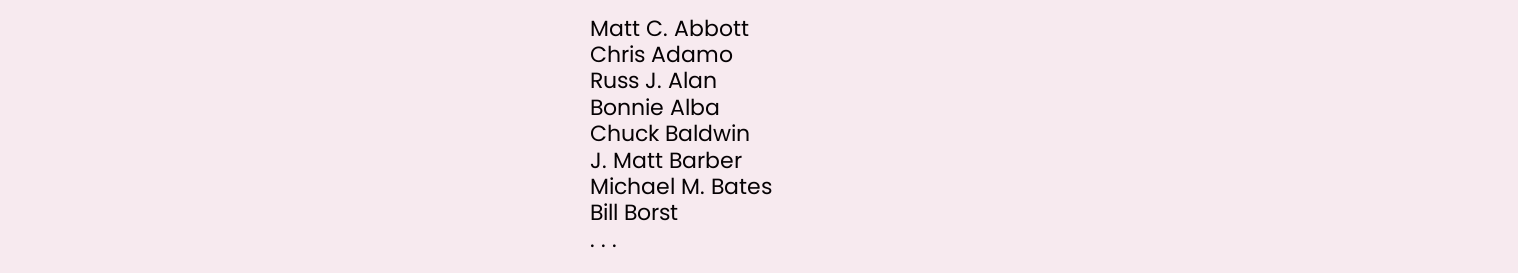Matt C. Abbott
Chris Adamo
Russ J. Alan
Bonnie Alba
Chuck Baldwin
J. Matt Barber
Michael M. Bates
Bill Borst
. . .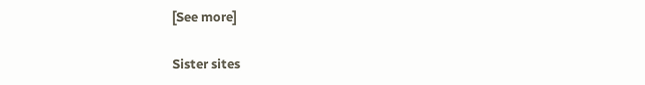[See more]

Sister sites